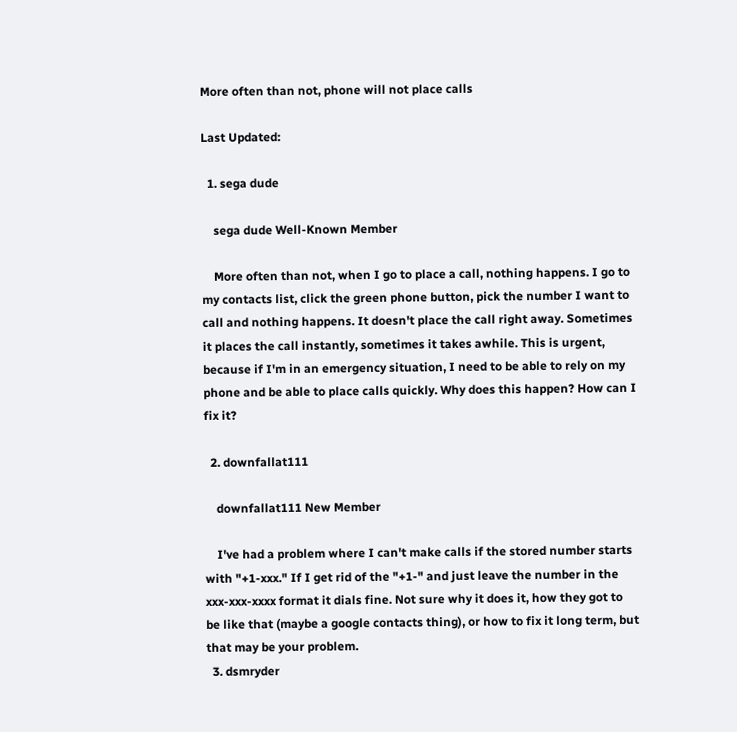More often than not, phone will not place calls

Last Updated:

  1. sega dude

    sega dude Well-Known Member

    More often than not, when I go to place a call, nothing happens. I go to my contacts list, click the green phone button, pick the number I want to call and nothing happens. It doesn't place the call right away. Sometimes it places the call instantly, sometimes it takes awhile. This is urgent, because if I'm in an emergency situation, I need to be able to rely on my phone and be able to place calls quickly. Why does this happen? How can I fix it?

  2. downfallat111

    downfallat111 New Member

    I've had a problem where I can't make calls if the stored number starts with "+1-xxx." If I get rid of the "+1-" and just leave the number in the xxx-xxx-xxxx format it dials fine. Not sure why it does it, how they got to be like that (maybe a google contacts thing), or how to fix it long term, but that may be your problem.
  3. dsmryder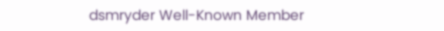dsmryder Well-Known Member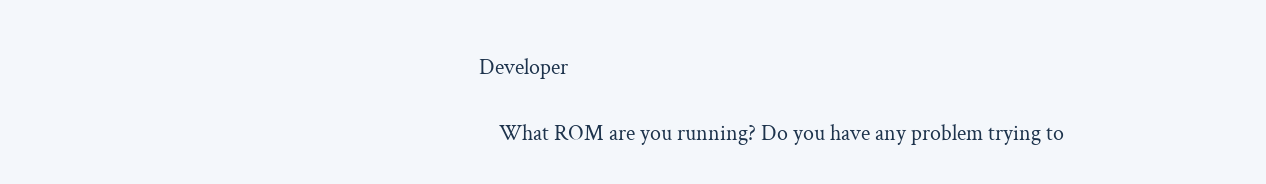Developer

    What ROM are you running? Do you have any problem trying to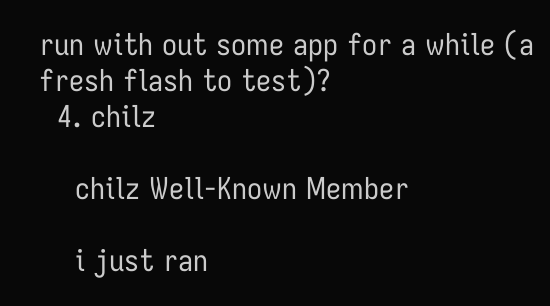run with out some app for a while (a fresh flash to test)?
  4. chilz

    chilz Well-Known Member

    i just ran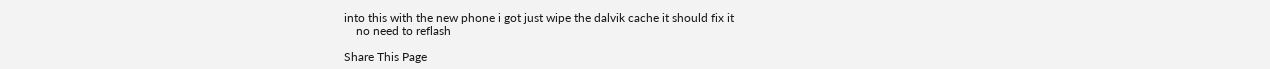into this with the new phone i got just wipe the dalvik cache it should fix it
    no need to reflash

Share This Page